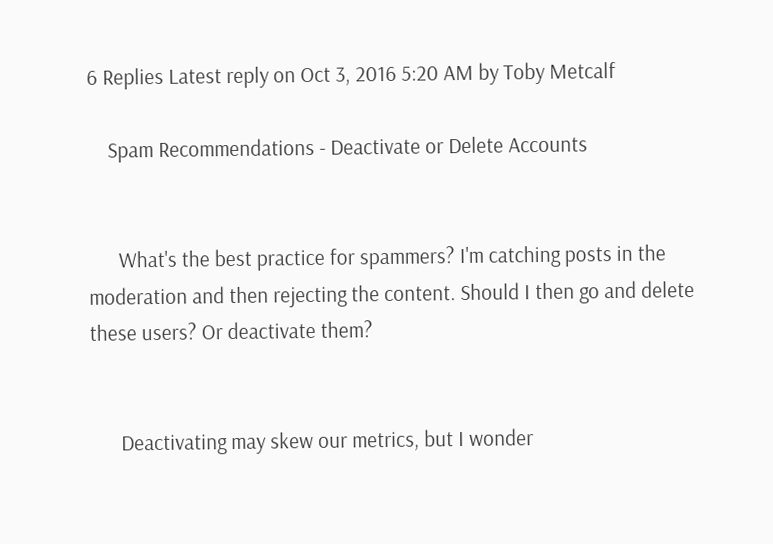6 Replies Latest reply on Oct 3, 2016 5:20 AM by Toby Metcalf

    Spam Recommendations - Deactivate or Delete Accounts


      What's the best practice for spammers? I'm catching posts in the moderation and then rejecting the content. Should I then go and delete these users? Or deactivate them?


      Deactivating may skew our metrics, but I wonder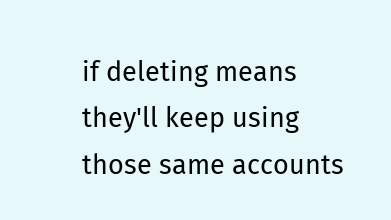if deleting means they'll keep using those same accounts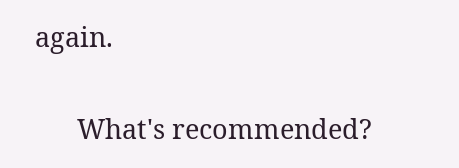again.


      What's recommended?